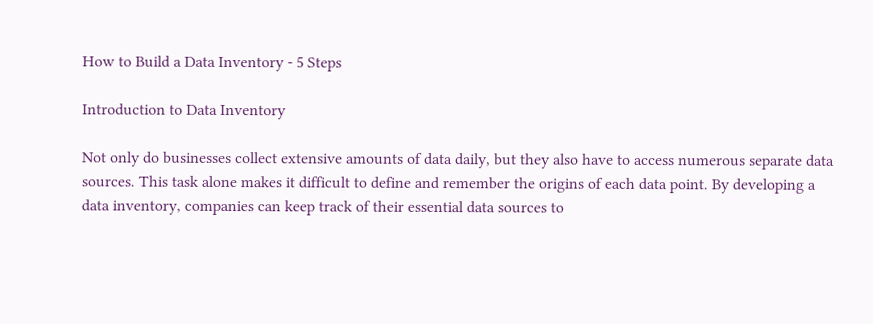How to Build a Data Inventory - 5 Steps

Introduction to Data Inventory

Not only do businesses collect extensive amounts of data daily, but they also have to access numerous separate data sources. This task alone makes it difficult to define and remember the origins of each data point. By developing a data inventory, companies can keep track of their essential data sources to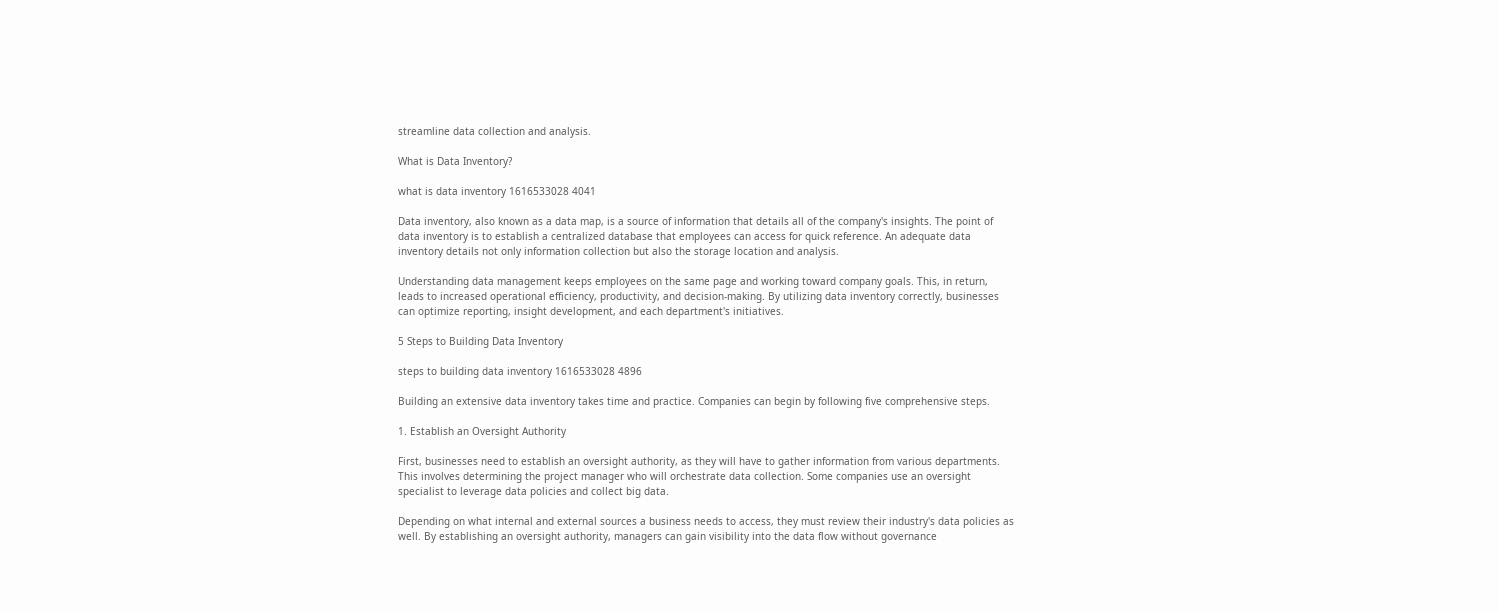streamline data collection and analysis.

What is Data Inventory?

what is data inventory 1616533028 4041

Data inventory, also known as a data map, is a source of information that details all of the company's insights. The point of data inventory is to establish a centralized database that employees can access for quick reference. An adequate data inventory details not only information collection but also the storage location and analysis.

Understanding data management keeps employees on the same page and working toward company goals. This, in return, leads to increased operational efficiency, productivity, and decision-making. By utilizing data inventory correctly, businesses can optimize reporting, insight development, and each department's initiatives.

5 Steps to Building Data Inventory

steps to building data inventory 1616533028 4896

Building an extensive data inventory takes time and practice. Companies can begin by following five comprehensive steps.

1. Establish an Oversight Authority

First, businesses need to establish an oversight authority, as they will have to gather information from various departments. This involves determining the project manager who will orchestrate data collection. Some companies use an oversight specialist to leverage data policies and collect big data.

Depending on what internal and external sources a business needs to access, they must review their industry's data policies as well. By establishing an oversight authority, managers can gain visibility into the data flow without governance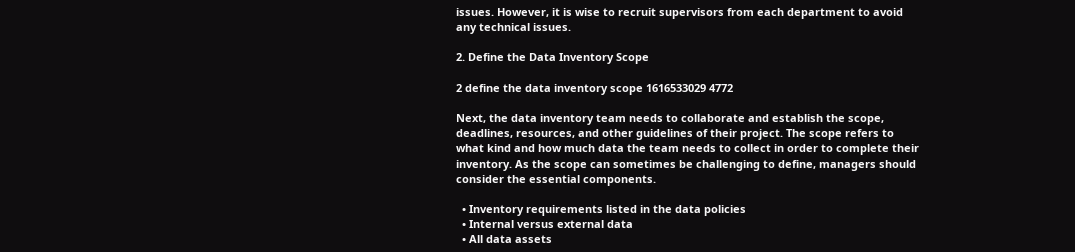issues. However, it is wise to recruit supervisors from each department to avoid any technical issues.

2. Define the Data Inventory Scope

2 define the data inventory scope 1616533029 4772

Next, the data inventory team needs to collaborate and establish the scope, deadlines, resources, and other guidelines of their project. The scope refers to what kind and how much data the team needs to collect in order to complete their inventory. As the scope can sometimes be challenging to define, managers should consider the essential components.

  • Inventory requirements listed in the data policies
  • Internal versus external data
  • All data assets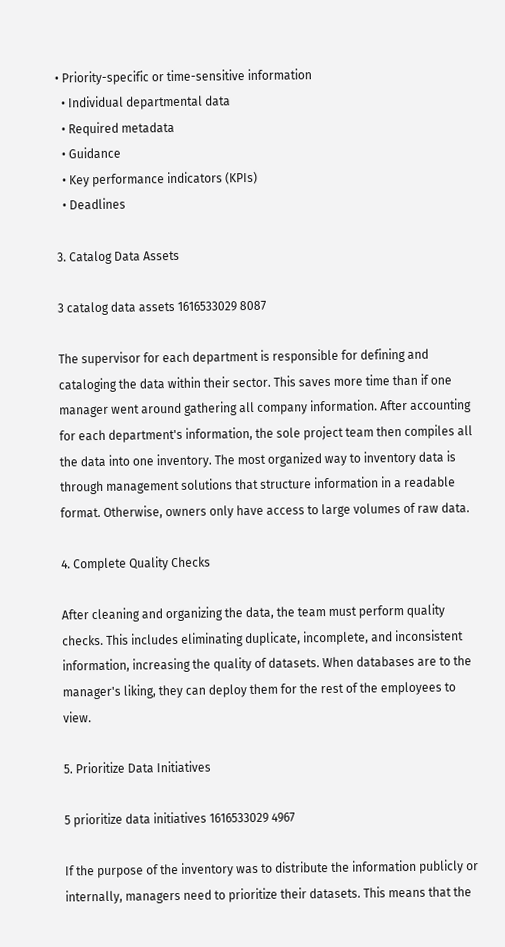• Priority-specific or time-sensitive information
  • Individual departmental data
  • Required metadata
  • Guidance
  • Key performance indicators (KPIs)
  • Deadlines

3. Catalog Data Assets

3 catalog data assets 1616533029 8087

The supervisor for each department is responsible for defining and cataloging the data within their sector. This saves more time than if one manager went around gathering all company information. After accounting for each department's information, the sole project team then compiles all the data into one inventory. The most organized way to inventory data is through management solutions that structure information in a readable format. Otherwise, owners only have access to large volumes of raw data.

4. Complete Quality Checks

After cleaning and organizing the data, the team must perform quality checks. This includes eliminating duplicate, incomplete, and inconsistent information, increasing the quality of datasets. When databases are to the manager's liking, they can deploy them for the rest of the employees to view.

5. Prioritize Data Initiatives

5 prioritize data initiatives 1616533029 4967

If the purpose of the inventory was to distribute the information publicly or internally, managers need to prioritize their datasets. This means that the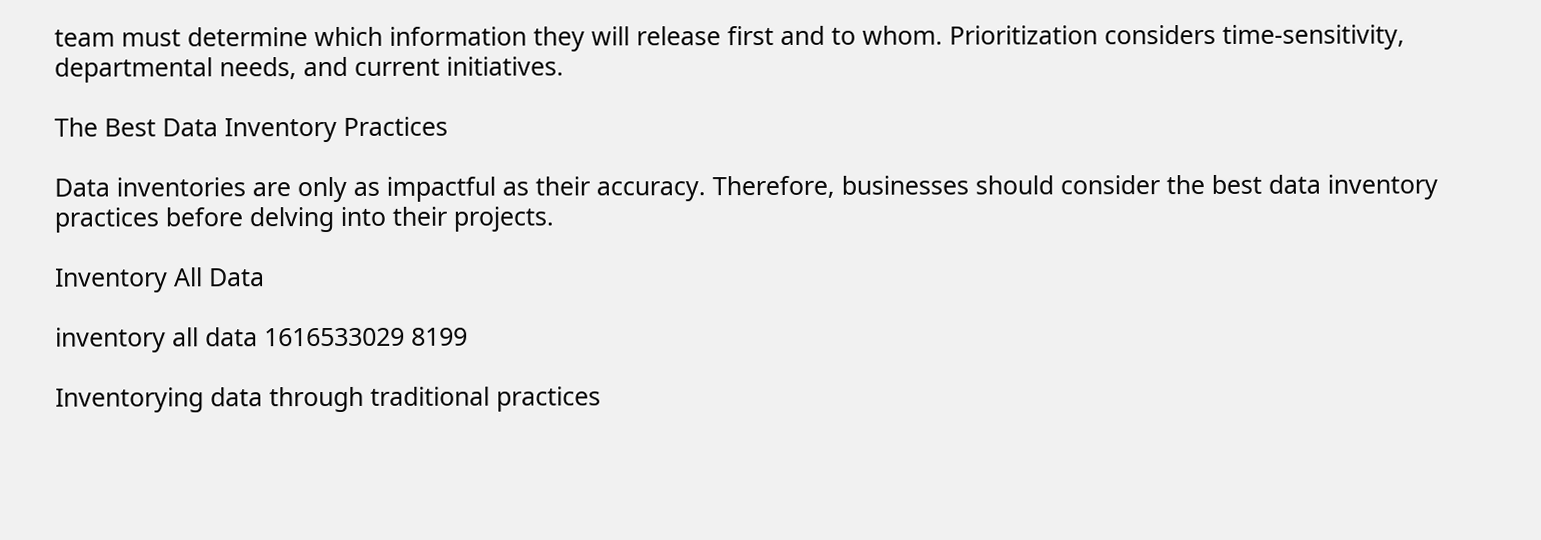team must determine which information they will release first and to whom. Prioritization considers time-sensitivity, departmental needs, and current initiatives.

The Best Data Inventory Practices

Data inventories are only as impactful as their accuracy. Therefore, businesses should consider the best data inventory practices before delving into their projects.

Inventory All Data

inventory all data 1616533029 8199

Inventorying data through traditional practices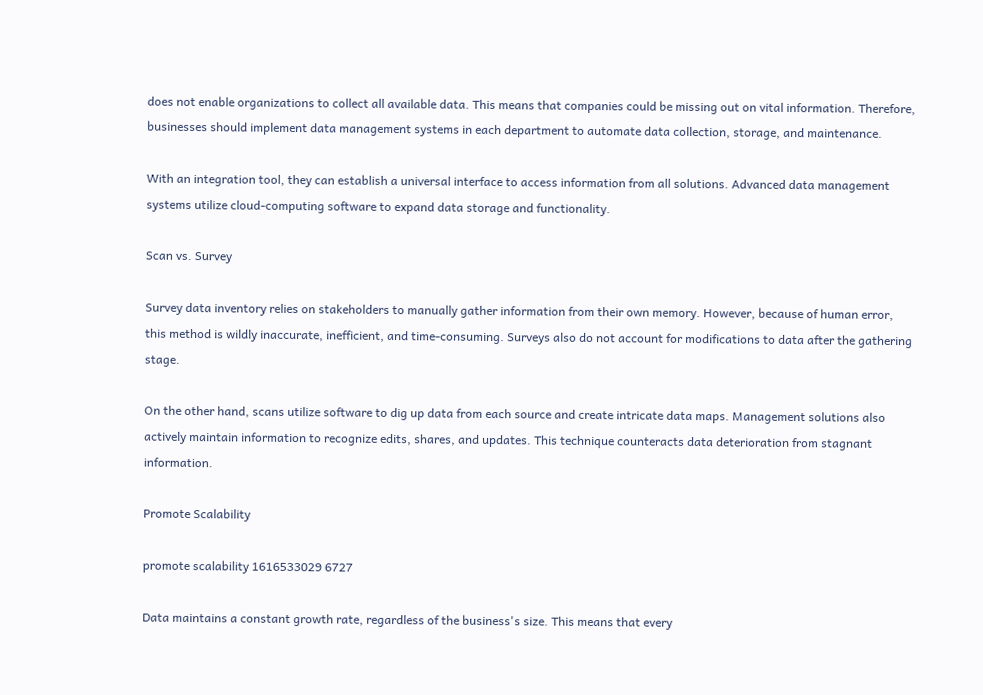does not enable organizations to collect all available data. This means that companies could be missing out on vital information. Therefore, businesses should implement data management systems in each department to automate data collection, storage, and maintenance.

With an integration tool, they can establish a universal interface to access information from all solutions. Advanced data management systems utilize cloud-computing software to expand data storage and functionality.

Scan vs. Survey

Survey data inventory relies on stakeholders to manually gather information from their own memory. However, because of human error, this method is wildly inaccurate, inefficient, and time-consuming. Surveys also do not account for modifications to data after the gathering stage.

On the other hand, scans utilize software to dig up data from each source and create intricate data maps. Management solutions also actively maintain information to recognize edits, shares, and updates. This technique counteracts data deterioration from stagnant information.

Promote Scalability

promote scalability 1616533029 6727

Data maintains a constant growth rate, regardless of the business's size. This means that every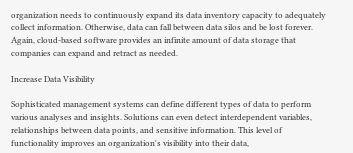organization needs to continuously expand its data inventory capacity to adequately collect information. Otherwise, data can fall between data silos and be lost forever. Again, cloud-based software provides an infinite amount of data storage that companies can expand and retract as needed.

Increase Data Visibility

Sophisticated management systems can define different types of data to perform various analyses and insights. Solutions can even detect interdependent variables, relationships between data points, and sensitive information. This level of functionality improves an organization's visibility into their data,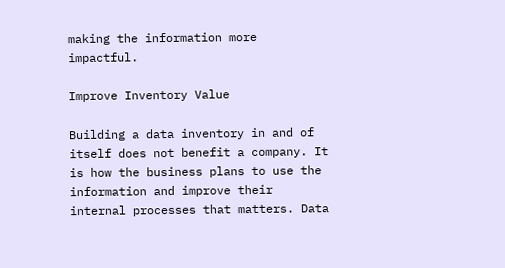making the information more impactful.

Improve Inventory Value

Building a data inventory in and of itself does not benefit a company. It is how the business plans to use the information and improve their internal processes that matters. Data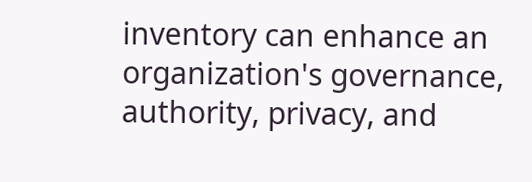inventory can enhance an organization's governance, authority, privacy, and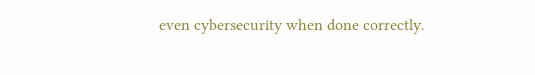even cybersecurity when done correctly.